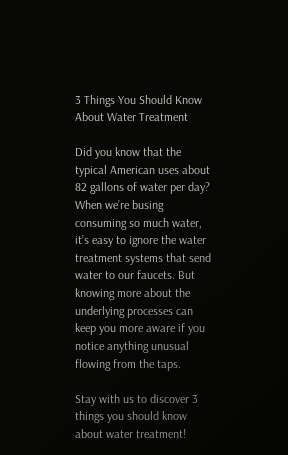3 Things You Should Know About Water Treatment

Did you know that the typical American uses about 82 gallons of water per day? When we’re busing consuming so much water, it’s easy to ignore the water treatment systems that send water to our faucets. But knowing more about the underlying processes can keep you more aware if you notice anything unusual flowing from the taps.

Stay with us to discover 3 things you should know about water treatment!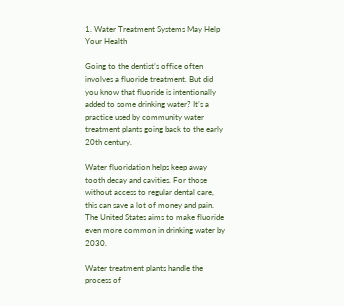1. Water Treatment Systems May Help Your Health

Going to the dentist’s office often involves a fluoride treatment. But did you know that fluoride is intentionally added to some drinking water? It’s a practice used by community water treatment plants going back to the early 20th century.

Water fluoridation helps keep away tooth decay and cavities. For those without access to regular dental care, this can save a lot of money and pain. The United States aims to make fluoride even more common in drinking water by 2030.

Water treatment plants handle the process of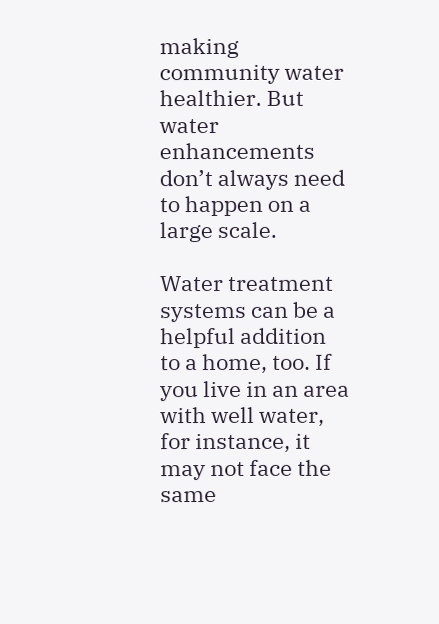making community water healthier. But water enhancements don’t always need to happen on a large scale.

Water treatment systems can be a helpful addition to a home, too. If you live in an area with well water, for instance, it may not face the same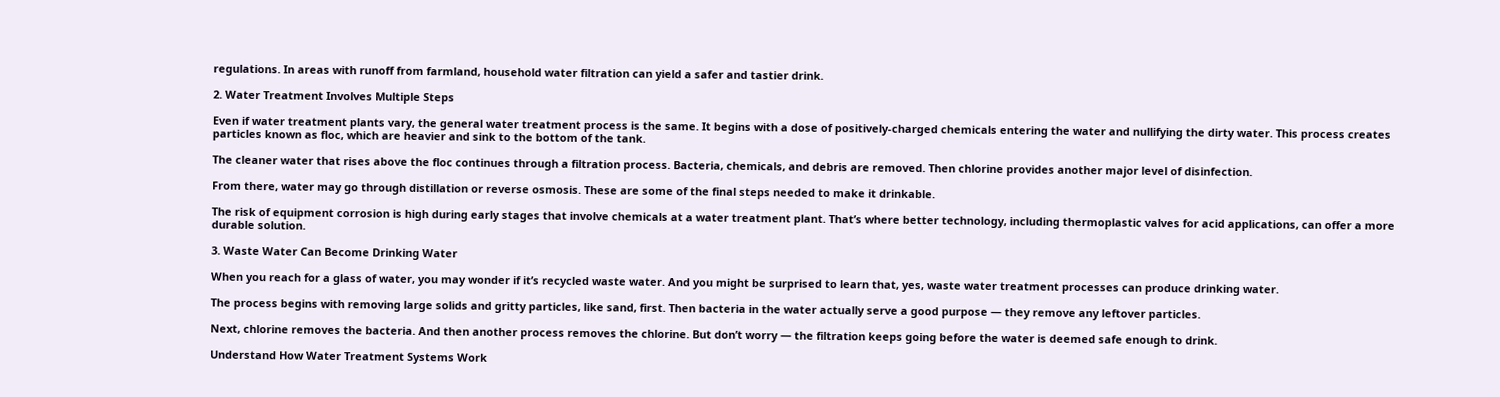regulations. In areas with runoff from farmland, household water filtration can yield a safer and tastier drink.

2. Water Treatment Involves Multiple Steps

Even if water treatment plants vary, the general water treatment process is the same. It begins with a dose of positively-charged chemicals entering the water and nullifying the dirty water. This process creates particles known as floc, which are heavier and sink to the bottom of the tank.

The cleaner water that rises above the floc continues through a filtration process. Bacteria, chemicals, and debris are removed. Then chlorine provides another major level of disinfection.

From there, water may go through distillation or reverse osmosis. These are some of the final steps needed to make it drinkable.

The risk of equipment corrosion is high during early stages that involve chemicals at a water treatment plant. That’s where better technology, including thermoplastic valves for acid applications, can offer a more durable solution.

3. Waste Water Can Become Drinking Water

When you reach for a glass of water, you may wonder if it’s recycled waste water. And you might be surprised to learn that, yes, waste water treatment processes can produce drinking water.

The process begins with removing large solids and gritty particles, like sand, first. Then bacteria in the water actually serve a good purpose — they remove any leftover particles.

Next, chlorine removes the bacteria. And then another process removes the chlorine. But don’t worry — the filtration keeps going before the water is deemed safe enough to drink.

Understand How Water Treatment Systems Work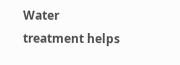Water treatment helps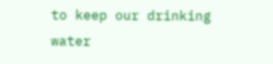to keep our drinking water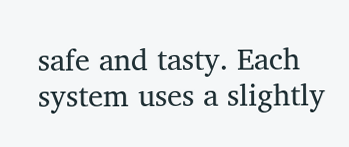safe and tasty. Each system uses a slightly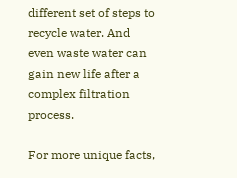different set of steps to recycle water. And even waste water can gain new life after a complex filtration process.

For more unique facts,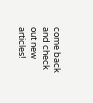come back and check out new articles!